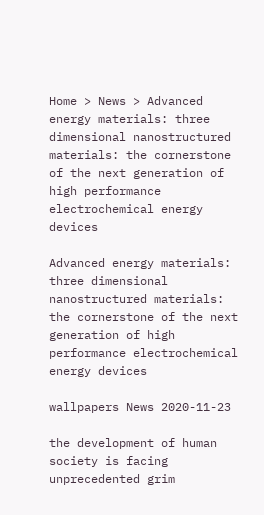Home > News > Advanced energy materials: three dimensional nanostructured materials: the cornerstone of the next generation of high performance electrochemical energy devices

Advanced energy materials: three dimensional nanostructured materials: the cornerstone of the next generation of high performance electrochemical energy devices

wallpapers News 2020-11-23

the development of human society is facing unprecedented grim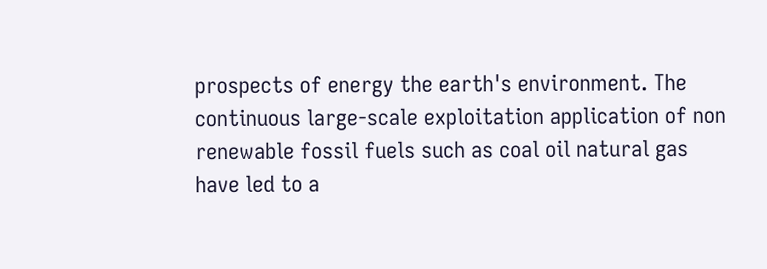prospects of energy the earth's environment. The continuous large-scale exploitation application of non renewable fossil fuels such as coal oil natural gas have led to a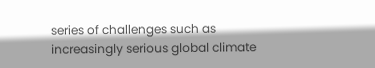series of challenges such as increasingly serious global climate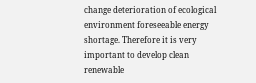change deterioration of ecological environment foreseeable energy shortage. Therefore it is very important to develop clean renewable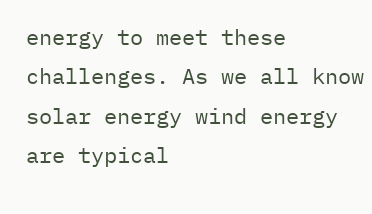energy to meet these challenges. As we all know solar energy wind energy are typical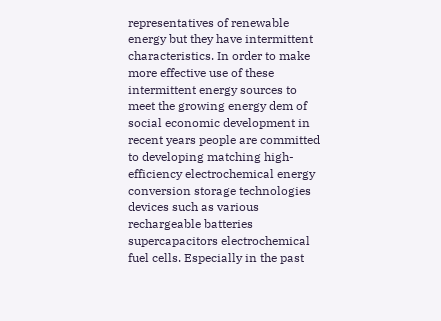representatives of renewable energy but they have intermittent characteristics. In order to make more effective use of these intermittent energy sources to meet the growing energy dem of social economic development in recent years people are committed to developing matching high-efficiency electrochemical energy conversion storage technologies devices such as various rechargeable batteries supercapacitors electrochemical fuel cells. Especially in the past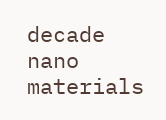decade nano materials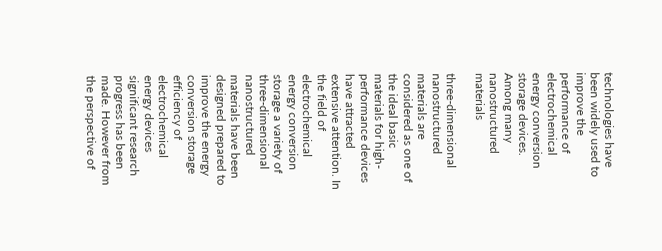technologies have been widely used to improve the performance of electrochemical energy conversion storage devices. Among many nanostructured materials

three-dimensional nanostructured materials are considered as one of the ideal basic materials for high-performance devices have attracted extensive attention. In the field of electrochemical energy conversion storage a variety of three-dimensional nanostructured materials have been designed prepared to improve the energy conversion storage efficiency of electrochemical energy devices significant research progress has been made. However from the perspective of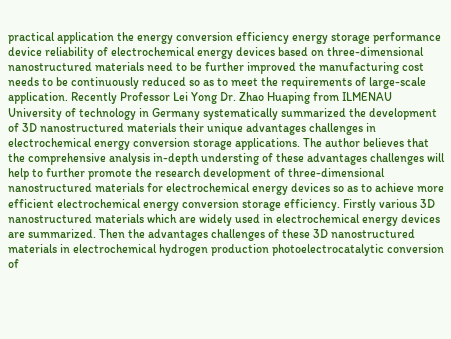practical application the energy conversion efficiency energy storage performance device reliability of electrochemical energy devices based on three-dimensional nanostructured materials need to be further improved the manufacturing cost needs to be continuously reduced so as to meet the requirements of large-scale application. Recently Professor Lei Yong Dr. Zhao Huaping from ILMENAU University of technology in Germany systematically summarized the development of 3D nanostructured materials their unique advantages challenges in electrochemical energy conversion storage applications. The author believes that the comprehensive analysis in-depth understing of these advantages challenges will help to further promote the research development of three-dimensional nanostructured materials for electrochemical energy devices so as to achieve more efficient electrochemical energy conversion storage efficiency. Firstly various 3D nanostructured materials which are widely used in electrochemical energy devices are summarized. Then the advantages challenges of these 3D nanostructured materials in electrochemical hydrogen production photoelectrocatalytic conversion of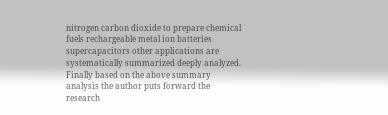nitrogen carbon dioxide to prepare chemical fuels rechargeable metal ion batteries supercapacitors other applications are systematically summarized deeply analyzed. Finally based on the above summary analysis the author puts forward the research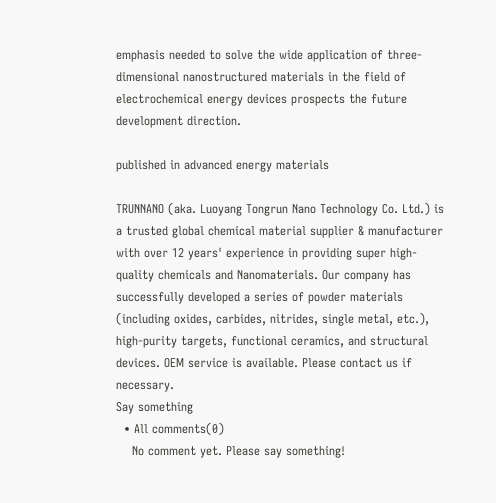emphasis needed to solve the wide application of three-dimensional nanostructured materials in the field of electrochemical energy devices prospects the future development direction.

published in advanced energy materials

TRUNNANO (aka. Luoyang Tongrun Nano Technology Co. Ltd.) is a trusted global chemical material supplier & manufacturer with over 12 years' experience in providing super high-quality chemicals and Nanomaterials. Our company has successfully developed a series of powder materials (including oxides, carbides, nitrides, single metal, etc.), high-purity targets, functional ceramics, and structural devices. OEM service is available. Please contact us if necessary.
Say something
  • All comments(0)
    No comment yet. Please say something!